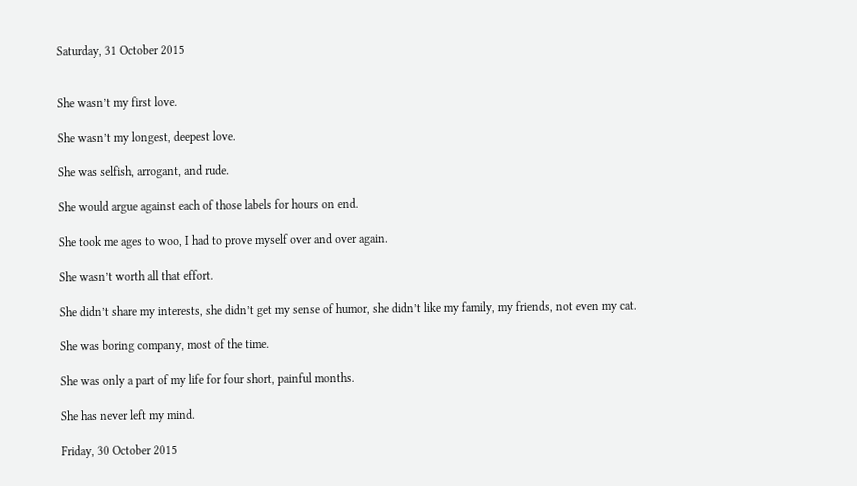Saturday, 31 October 2015


She wasn’t my first love.

She wasn’t my longest, deepest love.

She was selfish, arrogant, and rude.

She would argue against each of those labels for hours on end.

She took me ages to woo, I had to prove myself over and over again.

She wasn’t worth all that effort.

She didn’t share my interests, she didn’t get my sense of humor, she didn’t like my family, my friends, not even my cat.

She was boring company, most of the time.

She was only a part of my life for four short, painful months.

She has never left my mind.

Friday, 30 October 2015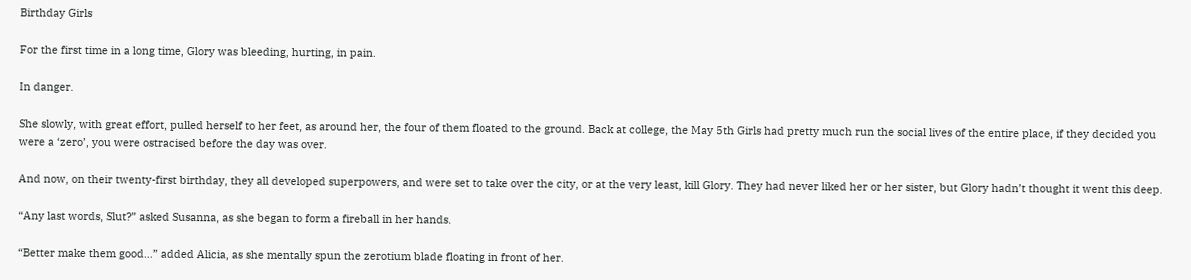Birthday Girls

For the first time in a long time, Glory was bleeding, hurting, in pain.

In danger.

She slowly, with great effort, pulled herself to her feet, as around her, the four of them floated to the ground. Back at college, the May 5th Girls had pretty much run the social lives of the entire place, if they decided you were a ‘zero’, you were ostracised before the day was over.

And now, on their twenty-first birthday, they all developed superpowers, and were set to take over the city, or at the very least, kill Glory. They had never liked her or her sister, but Glory hadn’t thought it went this deep.

“Any last words, Slut?” asked Susanna, as she began to form a fireball in her hands.

“Better make them good…” added Alicia, as she mentally spun the zerotium blade floating in front of her.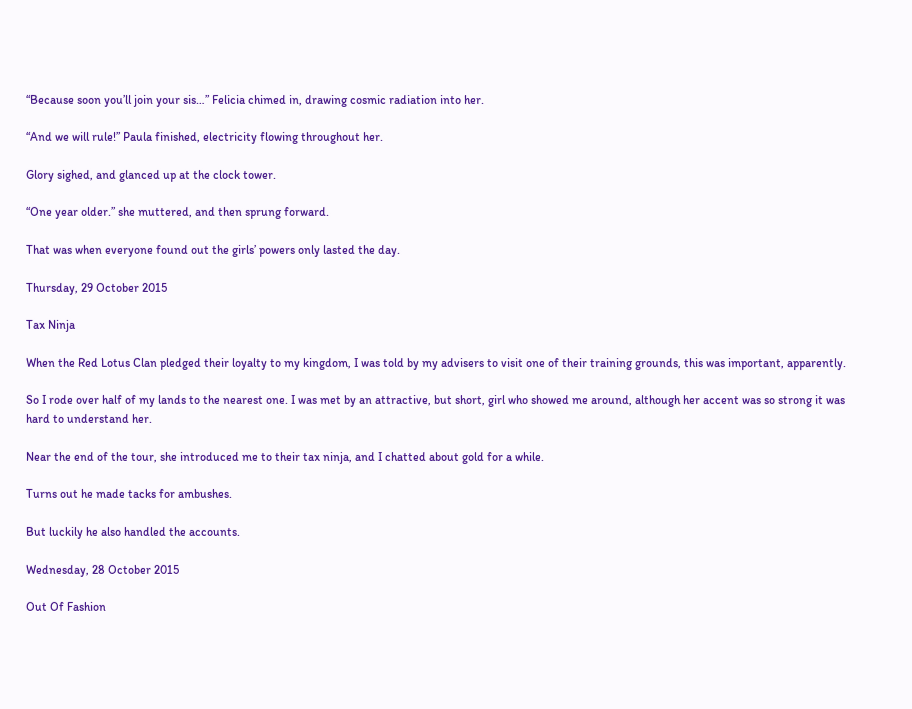“Because soon you’ll join your sis…” Felicia chimed in, drawing cosmic radiation into her.

“And we will rule!” Paula finished, electricity flowing throughout her.

Glory sighed, and glanced up at the clock tower.

“One year older.” she muttered, and then sprung forward.

That was when everyone found out the girls’ powers only lasted the day.

Thursday, 29 October 2015

Tax Ninja

When the Red Lotus Clan pledged their loyalty to my kingdom, I was told by my advisers to visit one of their training grounds, this was important, apparently.

So I rode over half of my lands to the nearest one. I was met by an attractive, but short, girl who showed me around, although her accent was so strong it was hard to understand her.

Near the end of the tour, she introduced me to their tax ninja, and I chatted about gold for a while.

Turns out he made tacks for ambushes.

But luckily he also handled the accounts.

Wednesday, 28 October 2015

Out Of Fashion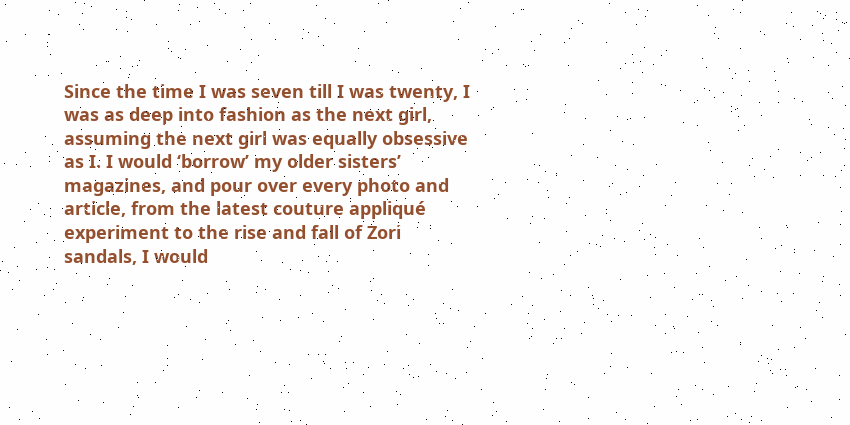Since the time I was seven till I was twenty, I was as deep into fashion as the next girl, assuming the next girl was equally obsessive as I. I would ‘borrow’ my older sisters’ magazines, and pour over every photo and article, from the latest couture appliqué experiment to the rise and fall of Zori sandals, I would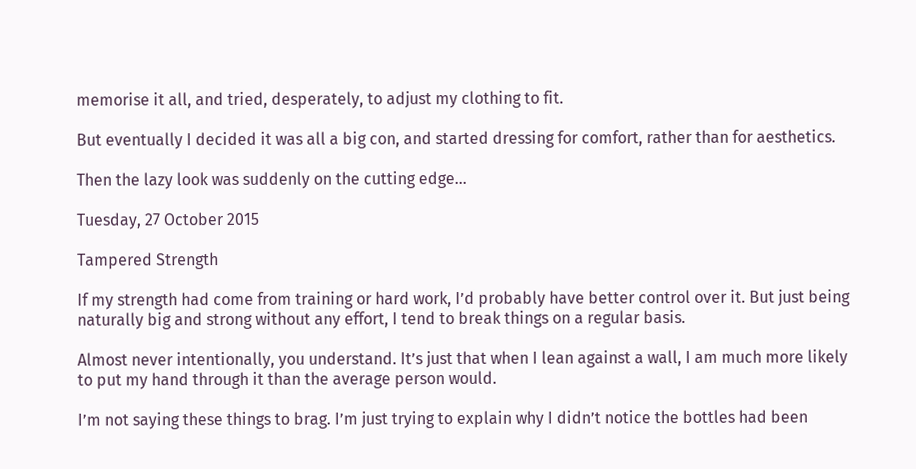memorise it all, and tried, desperately, to adjust my clothing to fit.

But eventually I decided it was all a big con, and started dressing for comfort, rather than for aesthetics.

Then the lazy look was suddenly on the cutting edge…

Tuesday, 27 October 2015

Tampered Strength

If my strength had come from training or hard work, I’d probably have better control over it. But just being naturally big and strong without any effort, I tend to break things on a regular basis.

Almost never intentionally, you understand. It’s just that when I lean against a wall, I am much more likely to put my hand through it than the average person would.

I’m not saying these things to brag. I’m just trying to explain why I didn’t notice the bottles had been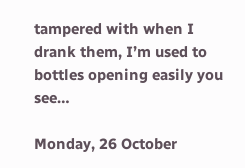tampered with when I drank them, I’m used to bottles opening easily you see…

Monday, 26 October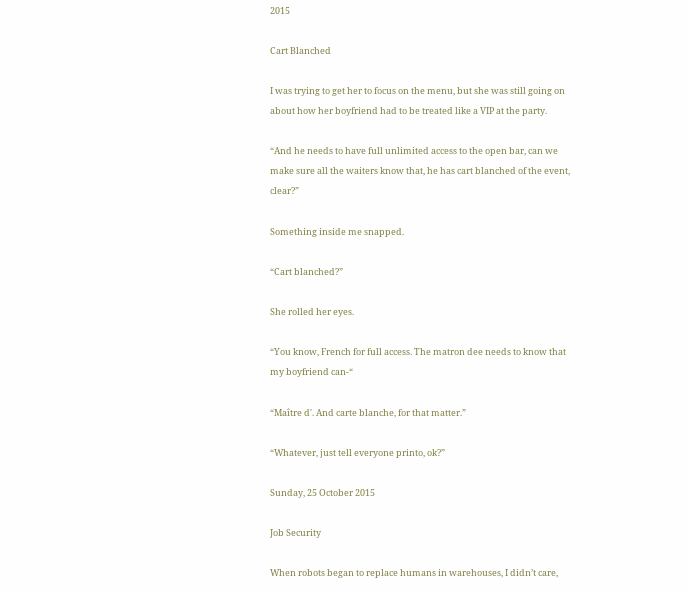2015

Cart Blanched

I was trying to get her to focus on the menu, but she was still going on about how her boyfriend had to be treated like a VIP at the party.

“And he needs to have full unlimited access to the open bar, can we make sure all the waiters know that, he has cart blanched of the event, clear?”

Something inside me snapped.

“Cart blanched?”

She rolled her eyes.

“You know, French for full access. The matron dee needs to know that my boyfriend can-“

“Maître d'. And carte blanche, for that matter.”

“Whatever, just tell everyone printo, ok?”

Sunday, 25 October 2015

Job Security

When robots began to replace humans in warehouses, I didn’t care,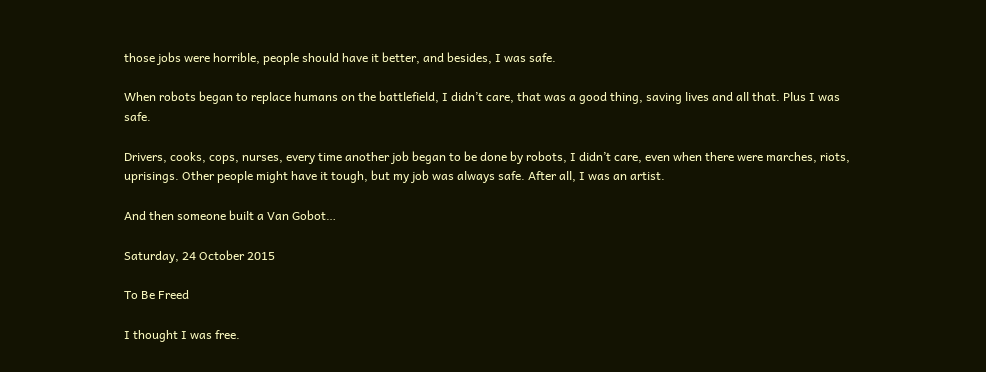those jobs were horrible, people should have it better, and besides, I was safe.

When robots began to replace humans on the battlefield, I didn’t care, that was a good thing, saving lives and all that. Plus I was safe.

Drivers, cooks, cops, nurses, every time another job began to be done by robots, I didn’t care, even when there were marches, riots, uprisings. Other people might have it tough, but my job was always safe. After all, I was an artist.

And then someone built a Van Gobot…

Saturday, 24 October 2015

To Be Freed

I thought I was free.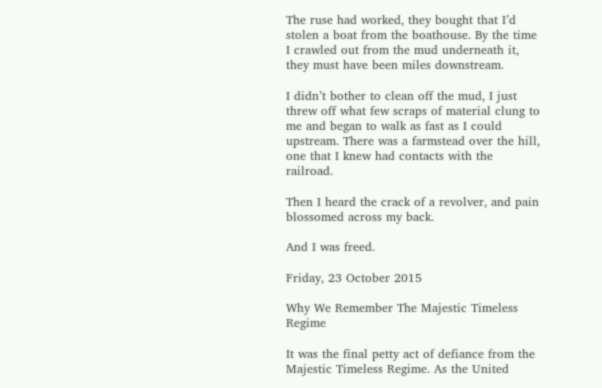The ruse had worked, they bought that I’d stolen a boat from the boathouse. By the time I crawled out from the mud underneath it, they must have been miles downstream.

I didn’t bother to clean off the mud, I just threw off what few scraps of material clung to me and began to walk as fast as I could upstream. There was a farmstead over the hill, one that I knew had contacts with the railroad.

Then I heard the crack of a revolver, and pain blossomed across my back.

And I was freed.

Friday, 23 October 2015

Why We Remember The Majestic Timeless Regime

It was the final petty act of defiance from the Majestic Timeless Regime. As the United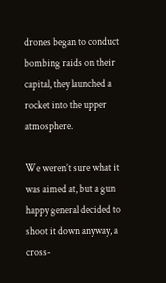drones began to conduct bombing raids on their capital, they launched a rocket into the upper atmosphere.

We weren’t sure what it was aimed at, but a gun happy general decided to shoot it down anyway, a cross-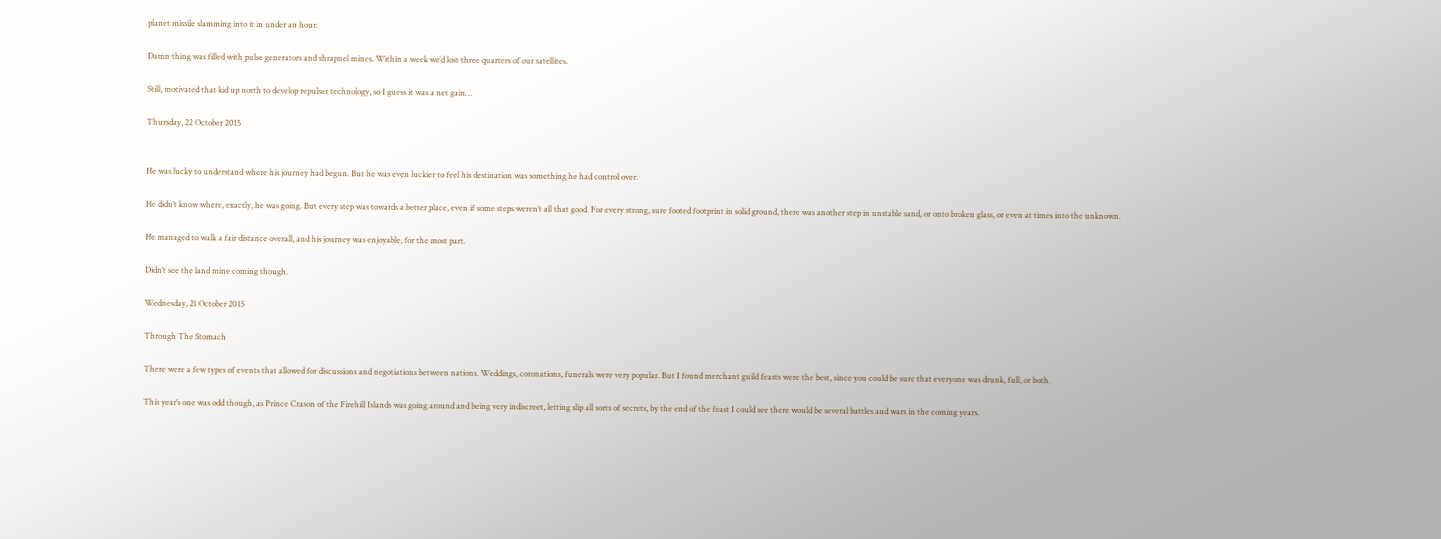planet missile slamming into it in under an hour.

Damn thing was filled with pulse generators and shrapnel mines. Within a week we’d lost three quarters of our satellites.

Still, motivated that kid up north to develop repulser technology, so I guess it was a net gain…

Thursday, 22 October 2015


He was lucky to understand where his journey had begun. But he was even luckier to feel his destination was something he had control over.

He didn’t know where, exactly, he was going. But every step was towards a better place, even if some steps weren’t all that good. For every strong, sure footed footprint in solid ground, there was another step in unstable sand, or onto broken glass, or even at times into the unknown.

He managed to walk a fair distance overall, and his journey was enjoyable, for the most part.

Didn’t see the land mine coming though.

Wednesday, 21 October 2015

Through The Stomach

There were a few types of events that allowed for discussions and negotiations between nations. Weddings, coronations, funerals were very popular. But I found merchant guild feasts were the best, since you could be sure that everyone was drunk, full, or both.

This year’s one was odd though, as Prince Crason of the Firehill Islands was going around and being very indiscreet, letting slip all sorts of secrets, by the end of the feast I could see there would be several battles and wars in the coming years.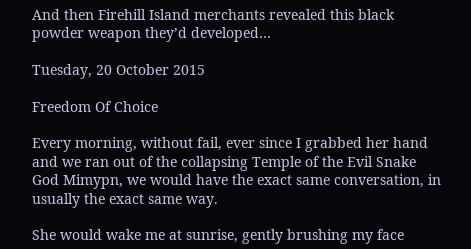And then Firehill Island merchants revealed this black powder weapon they’d developed…

Tuesday, 20 October 2015

Freedom Of Choice

Every morning, without fail, ever since I grabbed her hand and we ran out of the collapsing Temple of the Evil Snake God Mimypn, we would have the exact same conversation, in usually the exact same way.

She would wake me at sunrise, gently brushing my face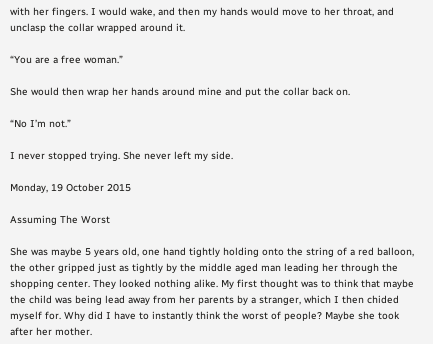with her fingers. I would wake, and then my hands would move to her throat, and unclasp the collar wrapped around it.

“You are a free woman.”

She would then wrap her hands around mine and put the collar back on.

“No I’m not.”

I never stopped trying. She never left my side.

Monday, 19 October 2015

Assuming The Worst

She was maybe 5 years old, one hand tightly holding onto the string of a red balloon, the other gripped just as tightly by the middle aged man leading her through the shopping center. They looked nothing alike. My first thought was to think that maybe the child was being lead away from her parents by a stranger, which I then chided myself for. Why did I have to instantly think the worst of people? Maybe she took after her mother.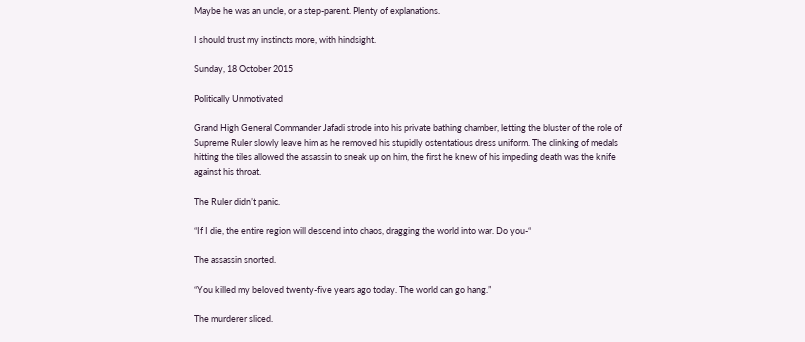Maybe he was an uncle, or a step-parent. Plenty of explanations.

I should trust my instincts more, with hindsight.

Sunday, 18 October 2015

Politically Unmotivated

Grand High General Commander Jafadi strode into his private bathing chamber, letting the bluster of the role of Supreme Ruler slowly leave him as he removed his stupidly ostentatious dress uniform. The clinking of medals hitting the tiles allowed the assassin to sneak up on him, the first he knew of his impeding death was the knife against his throat.

The Ruler didn’t panic.

“If I die, the entire region will descend into chaos, dragging the world into war. Do you-“

The assassin snorted.

“You killed my beloved twenty-five years ago today. The world can go hang.”

The murderer sliced.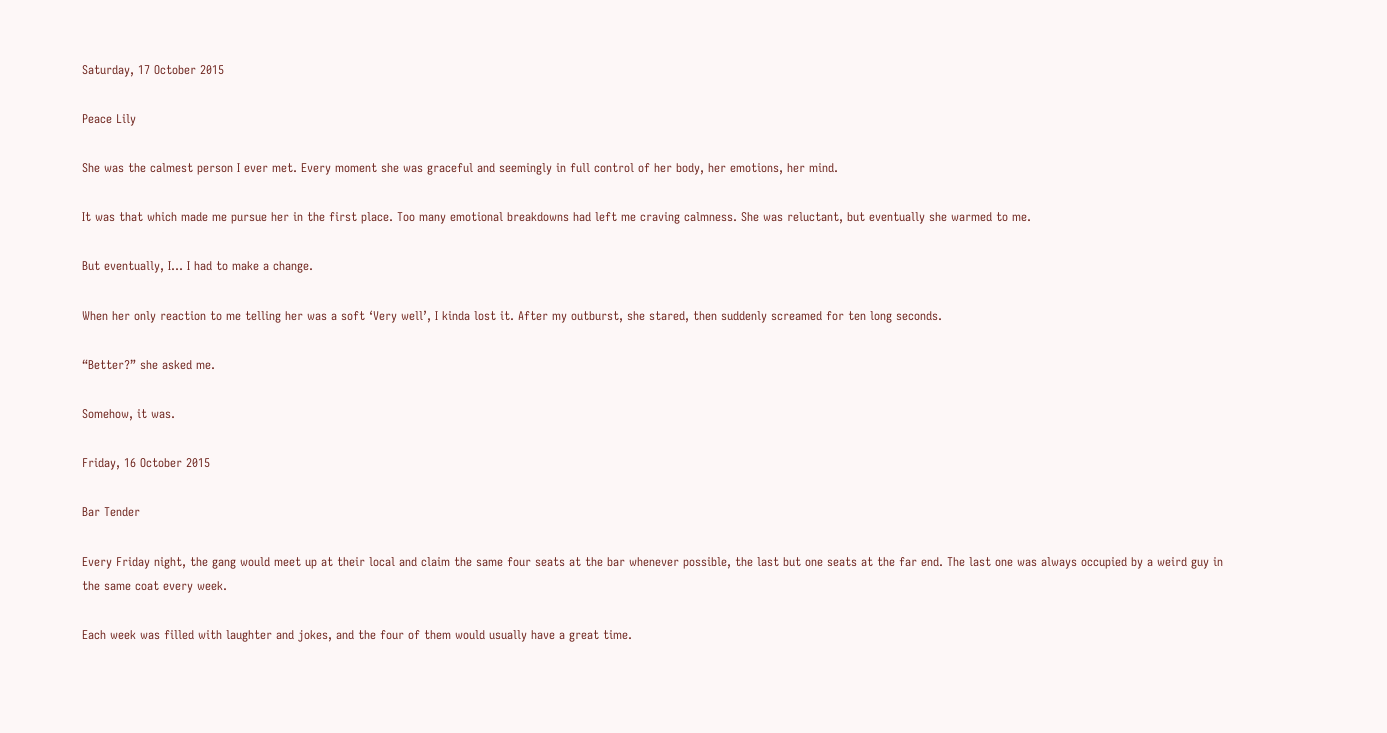Saturday, 17 October 2015

Peace Lily

She was the calmest person I ever met. Every moment she was graceful and seemingly in full control of her body, her emotions, her mind.

It was that which made me pursue her in the first place. Too many emotional breakdowns had left me craving calmness. She was reluctant, but eventually she warmed to me.

But eventually, I… I had to make a change.

When her only reaction to me telling her was a soft ‘Very well’, I kinda lost it. After my outburst, she stared, then suddenly screamed for ten long seconds.

“Better?” she asked me.

Somehow, it was.

Friday, 16 October 2015

Bar Tender

Every Friday night, the gang would meet up at their local and claim the same four seats at the bar whenever possible, the last but one seats at the far end. The last one was always occupied by a weird guy in the same coat every week.

Each week was filled with laughter and jokes, and the four of them would usually have a great time.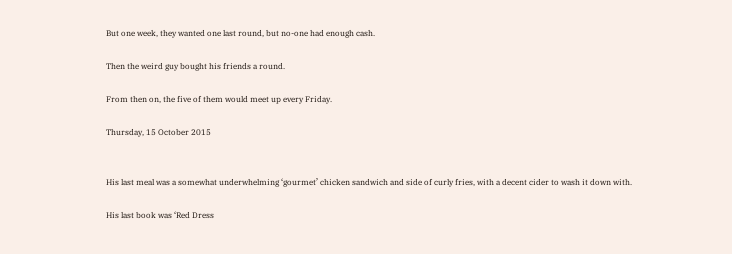But one week, they wanted one last round, but no-one had enough cash.

Then the weird guy bought his friends a round.

From then on, the five of them would meet up every Friday.

Thursday, 15 October 2015


His last meal was a somewhat underwhelming ‘gourmet’ chicken sandwich and side of curly fries, with a decent cider to wash it down with.

His last book was ‘Red Dress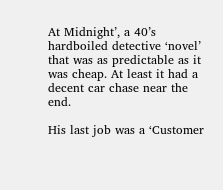At Midnight’, a 40’s hardboiled detective ‘novel’ that was as predictable as it was cheap. At least it had a decent car chase near the end.

His last job was a ‘Customer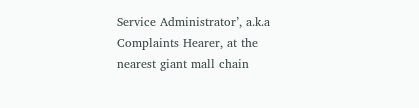Service Administrator’, a.k.a Complaints Hearer, at the nearest giant mall chain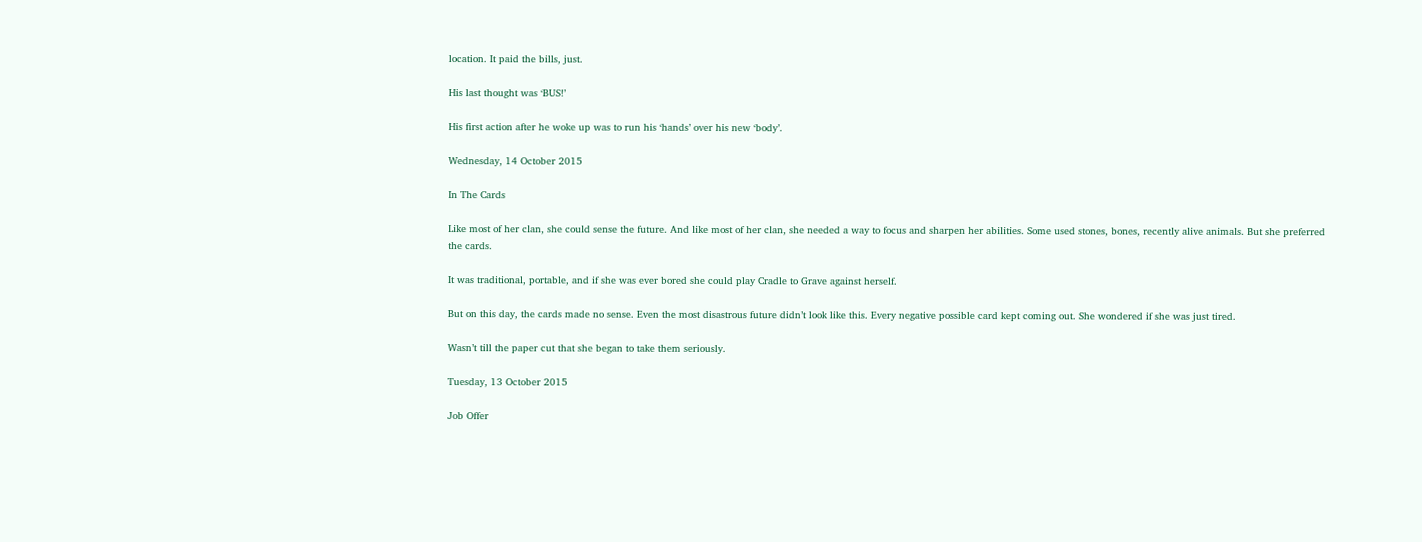location. It paid the bills, just.

His last thought was ‘BUS!’

His first action after he woke up was to run his ‘hands’ over his new ‘body’.

Wednesday, 14 October 2015

In The Cards

Like most of her clan, she could sense the future. And like most of her clan, she needed a way to focus and sharpen her abilities. Some used stones, bones, recently alive animals. But she preferred the cards.

It was traditional, portable, and if she was ever bored she could play Cradle to Grave against herself.

But on this day, the cards made no sense. Even the most disastrous future didn’t look like this. Every negative possible card kept coming out. She wondered if she was just tired.

Wasn’t till the paper cut that she began to take them seriously.

Tuesday, 13 October 2015

Job Offer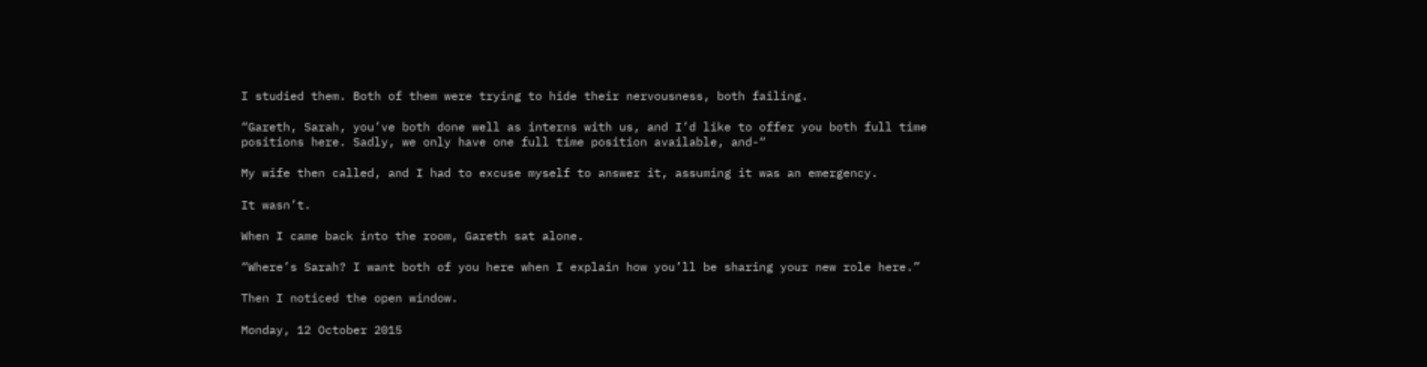I studied them. Both of them were trying to hide their nervousness, both failing.

“Gareth, Sarah, you’ve both done well as interns with us, and I’d like to offer you both full time positions here. Sadly, we only have one full time position available, and-“

My wife then called, and I had to excuse myself to answer it, assuming it was an emergency.

It wasn’t.

When I came back into the room, Gareth sat alone.

“Where’s Sarah? I want both of you here when I explain how you’ll be sharing your new role here.”

Then I noticed the open window.

Monday, 12 October 2015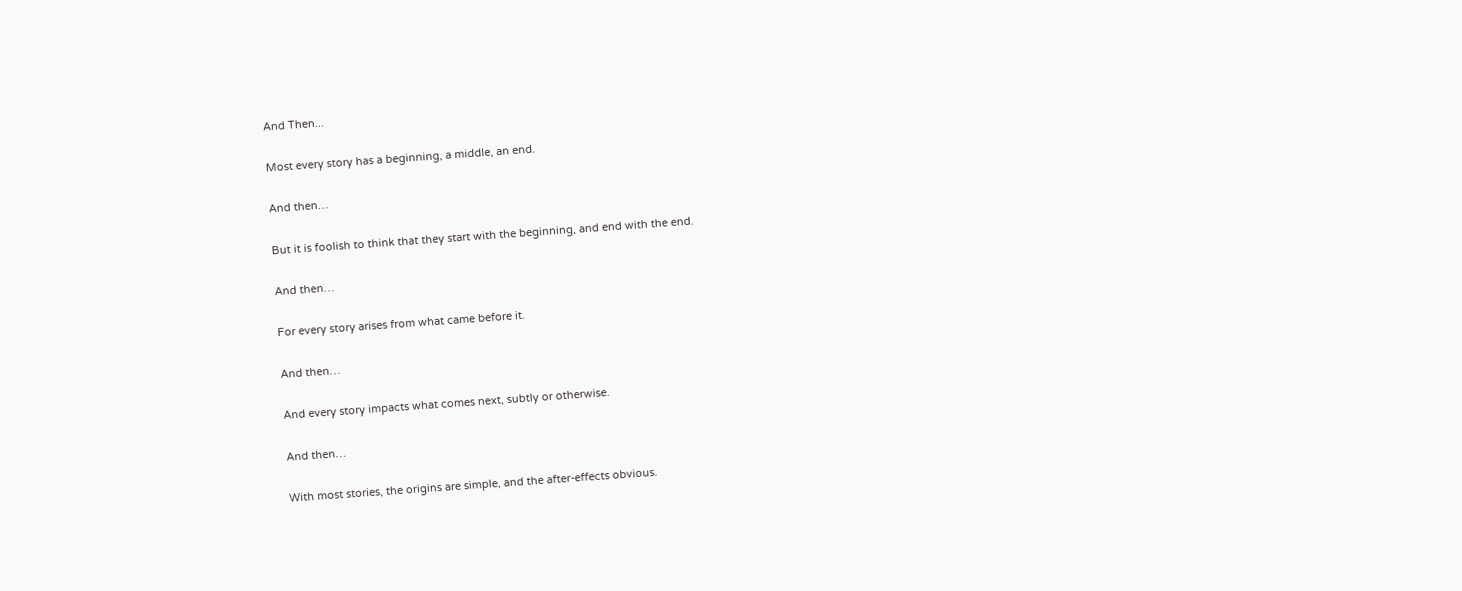And Then...

Most every story has a beginning, a middle, an end.

And then…

But it is foolish to think that they start with the beginning, and end with the end.

And then…

For every story arises from what came before it.

And then…

And every story impacts what comes next, subtly or otherwise.

And then…

With most stories, the origins are simple, and the after-effects obvious.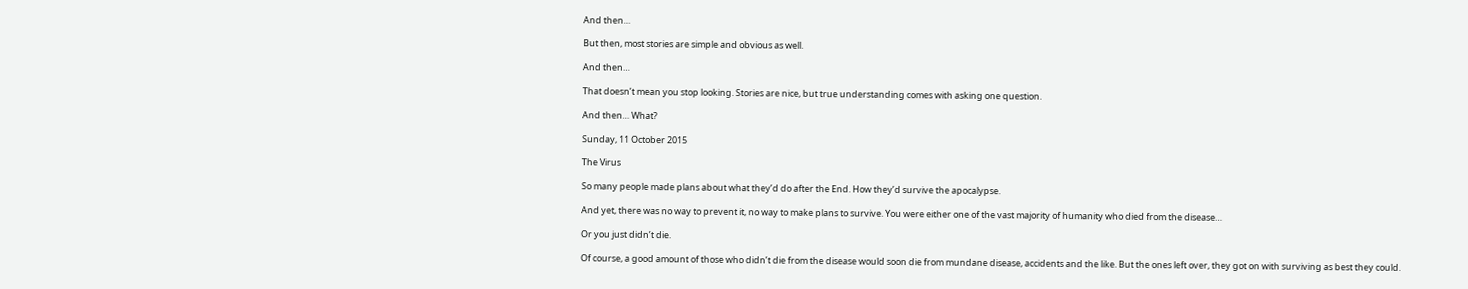And then…

But then, most stories are simple and obvious as well.

And then…

That doesn’t mean you stop looking. Stories are nice, but true understanding comes with asking one question.

And then… What?

Sunday, 11 October 2015

The Virus

So many people made plans about what they’d do after the End. How they’d survive the apocalypse.

And yet, there was no way to prevent it, no way to make plans to survive. You were either one of the vast majority of humanity who died from the disease…

Or you just didn’t die.

Of course, a good amount of those who didn’t die from the disease would soon die from mundane disease, accidents and the like. But the ones left over, they got on with surviving as best they could.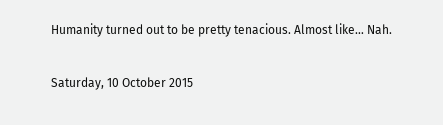Humanity turned out to be pretty tenacious. Almost like… Nah.

Saturday, 10 October 2015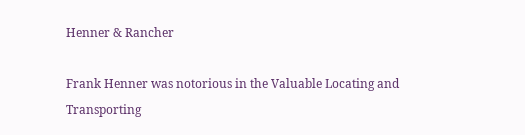Henner & Rancher

Frank Henner was notorious in the Valuable Locating and Transporting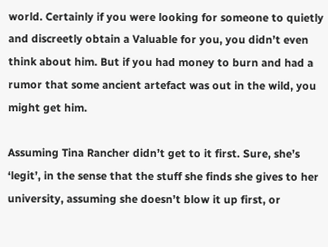world. Certainly if you were looking for someone to quietly and discreetly obtain a Valuable for you, you didn’t even think about him. But if you had money to burn and had a rumor that some ancient artefact was out in the wild, you might get him.

Assuming Tina Rancher didn’t get to it first. Sure, she’s ‘legit’, in the sense that the stuff she finds she gives to her university, assuming she doesn’t blow it up first, or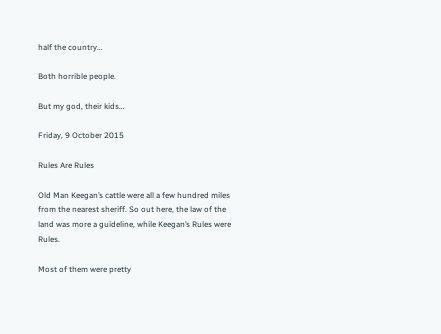half the country…

Both horrible people.

But my god, their kids…

Friday, 9 October 2015

Rules Are Rules

Old Man Keegan’s cattle were all a few hundred miles from the nearest sheriff. So out here, the law of the land was more a guideline, while Keegan’s Rules were Rules.

Most of them were pretty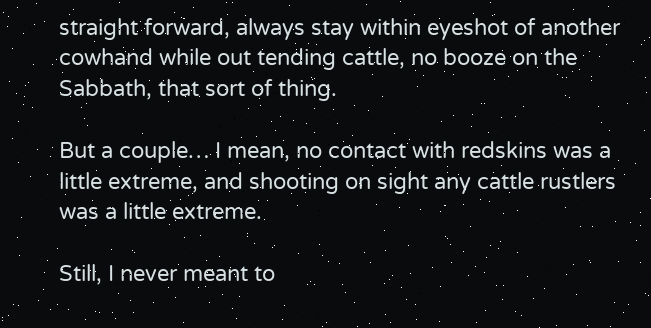straight forward, always stay within eyeshot of another cowhand while out tending cattle, no booze on the Sabbath, that sort of thing.

But a couple… I mean, no contact with redskins was a little extreme, and shooting on sight any cattle rustlers was a little extreme.

Still, I never meant to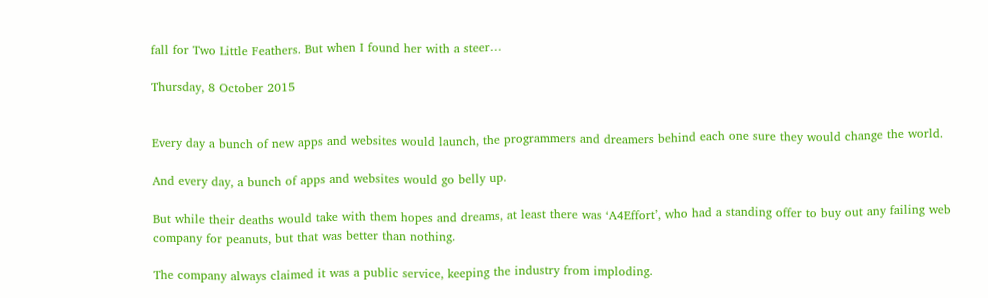fall for Two Little Feathers. But when I found her with a steer…

Thursday, 8 October 2015


Every day a bunch of new apps and websites would launch, the programmers and dreamers behind each one sure they would change the world.

And every day, a bunch of apps and websites would go belly up.

But while their deaths would take with them hopes and dreams, at least there was ‘A4Effort’, who had a standing offer to buy out any failing web company for peanuts, but that was better than nothing.

The company always claimed it was a public service, keeping the industry from imploding.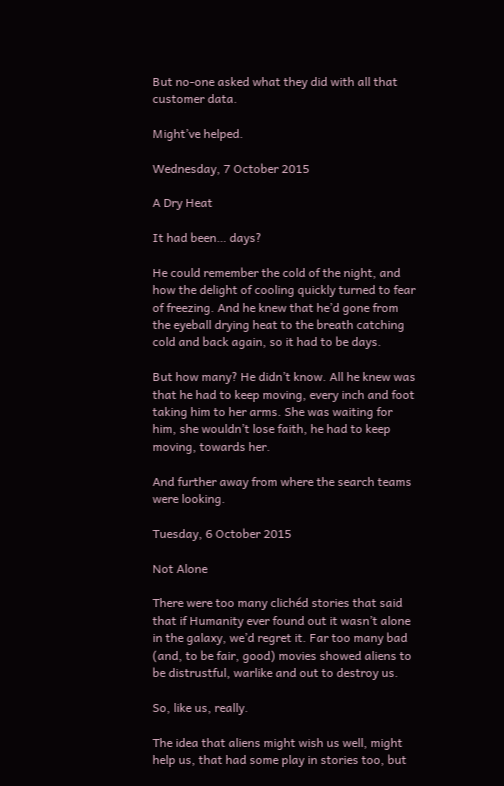But no-one asked what they did with all that customer data.

Might’ve helped.

Wednesday, 7 October 2015

A Dry Heat

It had been… days?

He could remember the cold of the night, and how the delight of cooling quickly turned to fear of freezing. And he knew that he’d gone from the eyeball drying heat to the breath catching cold and back again, so it had to be days.

But how many? He didn’t know. All he knew was that he had to keep moving, every inch and foot taking him to her arms. She was waiting for him, she wouldn’t lose faith, he had to keep moving, towards her.

And further away from where the search teams were looking.

Tuesday, 6 October 2015

Not Alone

There were too many clichéd stories that said that if Humanity ever found out it wasn’t alone in the galaxy, we’d regret it. Far too many bad (and, to be fair, good) movies showed aliens to be distrustful, warlike and out to destroy us.

So, like us, really.

The idea that aliens might wish us well, might help us, that had some play in stories too, but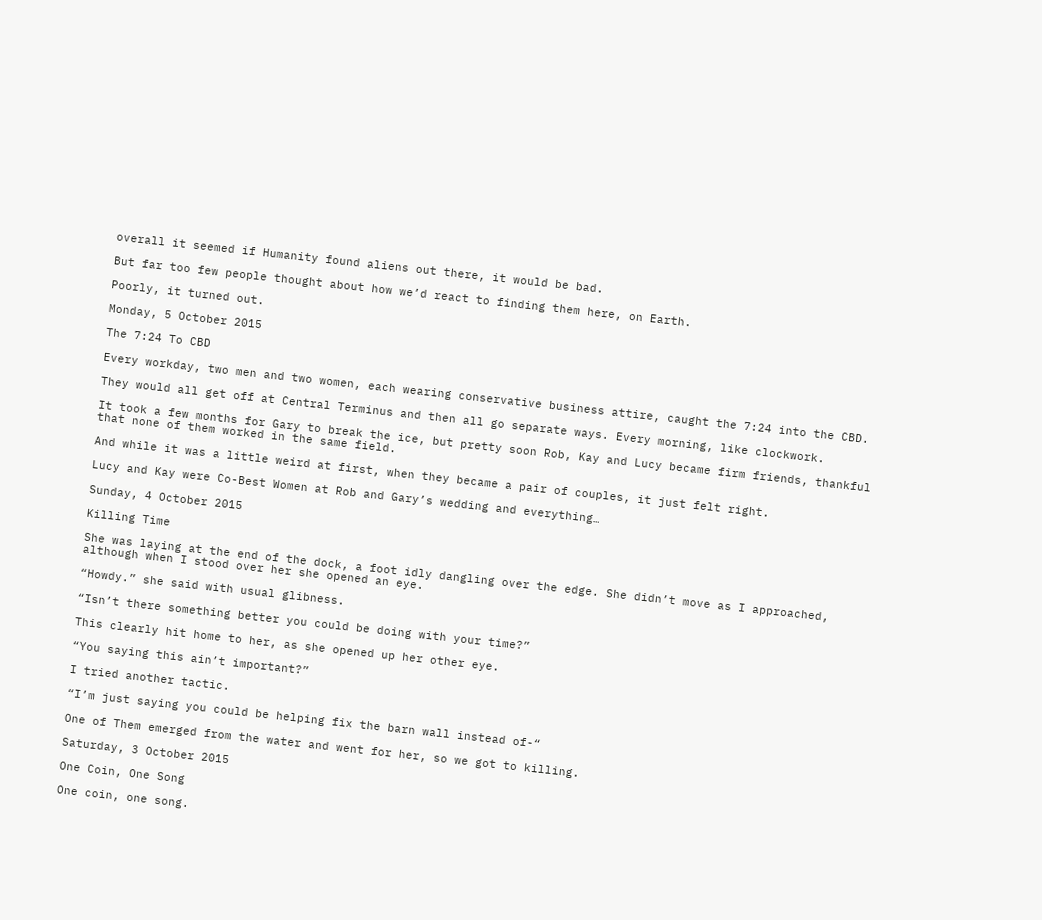overall it seemed if Humanity found aliens out there, it would be bad.

But far too few people thought about how we’d react to finding them here, on Earth.

Poorly, it turned out.

Monday, 5 October 2015

The 7:24 To CBD

Every workday, two men and two women, each wearing conservative business attire, caught the 7:24 into the CBD.

They would all get off at Central Terminus and then all go separate ways. Every morning, like clockwork.

It took a few months for Gary to break the ice, but pretty soon Rob, Kay and Lucy became firm friends, thankful that none of them worked in the same field.

And while it was a little weird at first, when they became a pair of couples, it just felt right.

Lucy and Kay were Co-Best Women at Rob and Gary’s wedding and everything…

Sunday, 4 October 2015

Killing Time

She was laying at the end of the dock, a foot idly dangling over the edge. She didn’t move as I approached, although when I stood over her she opened an eye.

“Howdy.” she said with usual glibness.

“Isn’t there something better you could be doing with your time?”

This clearly hit home to her, as she opened up her other eye.

“You saying this ain’t important?”

I tried another tactic.

“I’m just saying you could be helping fix the barn wall instead of-“

One of Them emerged from the water and went for her, so we got to killing.

Saturday, 3 October 2015

One Coin, One Song

One coin, one song.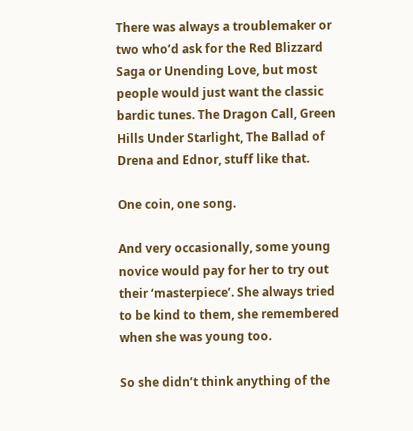There was always a troublemaker or two who’d ask for the Red Blizzard Saga or Unending Love, but most people would just want the classic bardic tunes. The Dragon Call, Green Hills Under Starlight, The Ballad of Drena and Ednor, stuff like that.

One coin, one song.

And very occasionally, some young novice would pay for her to try out their ‘masterpiece’. She always tried to be kind to them, she remembered when she was young too.

So she didn’t think anything of the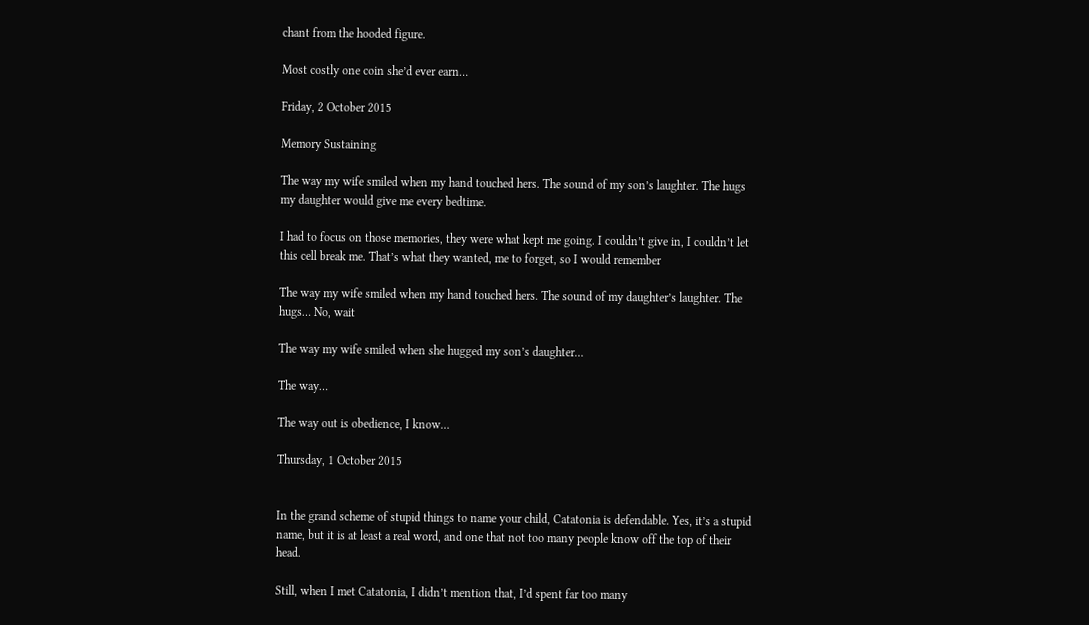chant from the hooded figure.

Most costly one coin she’d ever earn…

Friday, 2 October 2015

Memory Sustaining

The way my wife smiled when my hand touched hers. The sound of my son’s laughter. The hugs my daughter would give me every bedtime.

I had to focus on those memories, they were what kept me going. I couldn’t give in, I couldn’t let this cell break me. That’s what they wanted, me to forget, so I would remember

The way my wife smiled when my hand touched hers. The sound of my daughter’s laughter. The hugs… No, wait

The way my wife smiled when she hugged my son’s daughter…

The way…

The way out is obedience, I know…

Thursday, 1 October 2015


In the grand scheme of stupid things to name your child, Catatonia is defendable. Yes, it’s a stupid name, but it is at least a real word, and one that not too many people know off the top of their head.

Still, when I met Catatonia, I didn’t mention that, I’d spent far too many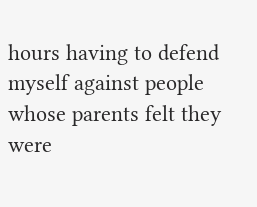hours having to defend myself against people whose parents felt they were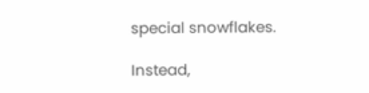special snowflakes.

Instead,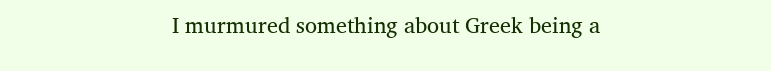I murmured something about Greek being a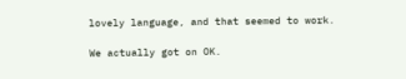lovely language, and that seemed to work.

We actually got on OK.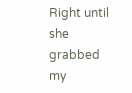Right until she grabbed my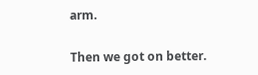arm.

Then we got on better.